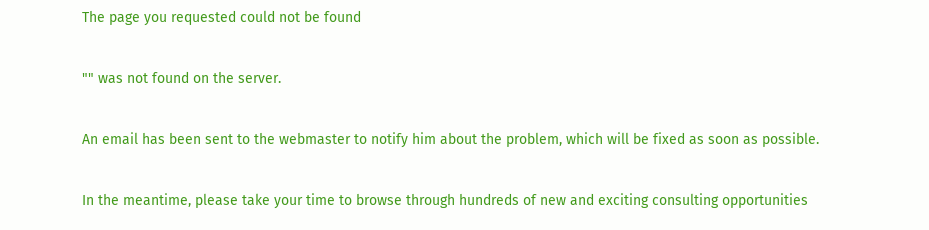The page you requested could not be found

"" was not found on the server.

An email has been sent to the webmaster to notify him about the problem, which will be fixed as soon as possible.

In the meantime, please take your time to browse through hundreds of new and exciting consulting opportunities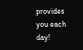provides you each day!